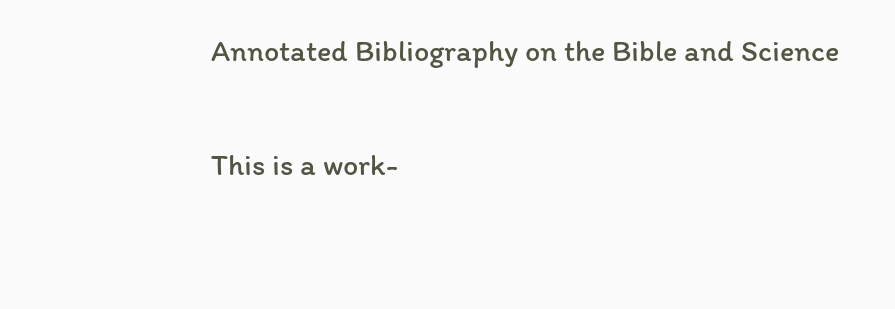Annotated Bibliography on the Bible and Science

This is a work-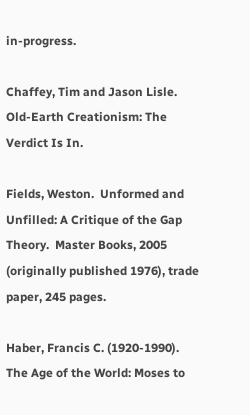in-progress.

Chaffey, Tim and Jason Lisle.  Old-Earth Creationism: The Verdict Is In.

Fields, Weston.  Unformed and Unfilled: A Critique of the Gap Theory.  Master Books, 2005 (originally published 1976), trade paper, 245 pages.

Haber, Francis C. (1920-1990).  The Age of the World: Moses to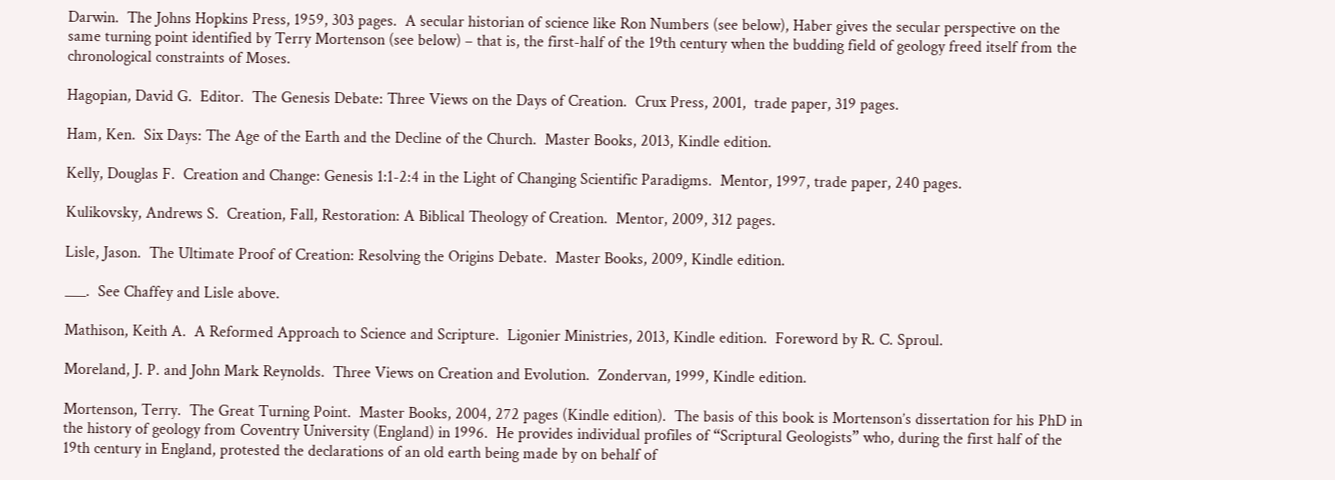Darwin.  The Johns Hopkins Press, 1959, 303 pages.  A secular historian of science like Ron Numbers (see below), Haber gives the secular perspective on the same turning point identified by Terry Mortenson (see below) – that is, the first-half of the 19th century when the budding field of geology freed itself from the chronological constraints of Moses.

Hagopian, David G.  Editor.  The Genesis Debate: Three Views on the Days of Creation.  Crux Press, 2001,  trade paper, 319 pages.

Ham, Ken.  Six Days: The Age of the Earth and the Decline of the Church.  Master Books, 2013, Kindle edition.

Kelly, Douglas F.  Creation and Change: Genesis 1:1-2:4 in the Light of Changing Scientific Paradigms.  Mentor, 1997, trade paper, 240 pages.

Kulikovsky, Andrews S.  Creation, Fall, Restoration: A Biblical Theology of Creation.  Mentor, 2009, 312 pages.

Lisle, Jason.  The Ultimate Proof of Creation: Resolving the Origins Debate.  Master Books, 2009, Kindle edition.

___.  See Chaffey and Lisle above.

Mathison, Keith A.  A Reformed Approach to Science and Scripture.  Ligonier Ministries, 2013, Kindle edition.  Foreword by R. C. Sproul.

Moreland, J. P. and John Mark Reynolds.  Three Views on Creation and Evolution.  Zondervan, 1999, Kindle edition.

Mortenson, Terry.  The Great Turning Point.  Master Books, 2004, 272 pages (Kindle edition).  The basis of this book is Mortenson’s dissertation for his PhD in the history of geology from Coventry University (England) in 1996.  He provides individual profiles of “Scriptural Geologists” who, during the first half of the 19th century in England, protested the declarations of an old earth being made by on behalf of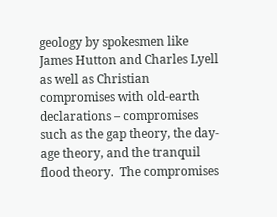geology by spokesmen like James Hutton and Charles Lyell as well as Christian compromises with old-earth declarations – compromises such as the gap theory, the day-age theory, and the tranquil flood theory.  The compromises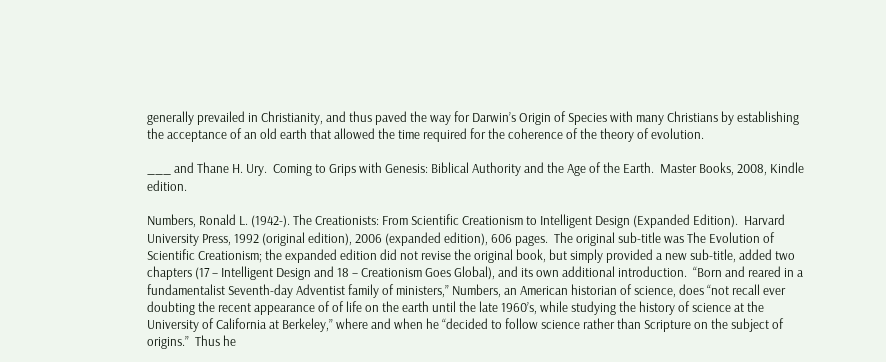generally prevailed in Christianity, and thus paved the way for Darwin’s Origin of Species with many Christians by establishing the acceptance of an old earth that allowed the time required for the coherence of the theory of evolution.

___ and Thane H. Ury.  Coming to Grips with Genesis: Biblical Authority and the Age of the Earth.  Master Books, 2008, Kindle edition.

Numbers, Ronald L. (1942-). The Creationists: From Scientific Creationism to Intelligent Design (Expanded Edition).  Harvard University Press, 1992 (original edition), 2006 (expanded edition), 606 pages.  The original sub-title was The Evolution of Scientific Creationism; the expanded edition did not revise the original book, but simply provided a new sub-title, added two chapters (17 – Intelligent Design and 18 – Creationism Goes Global), and its own additional introduction.  “Born and reared in a fundamentalist Seventh-day Adventist family of ministers,” Numbers, an American historian of science, does “not recall ever doubting the recent appearance of of life on the earth until the late 1960’s, while studying the history of science at the University of California at Berkeley,” where and when he “decided to follow science rather than Scripture on the subject of origins.”  Thus he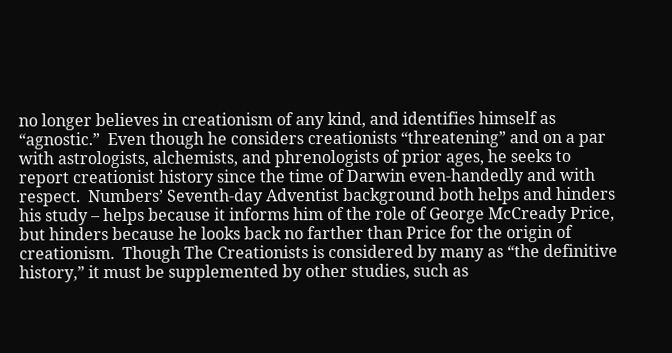no longer believes in creationism of any kind, and identifies himself as “agnostic.”  Even though he considers creationists “threatening” and on a par with astrologists, alchemists, and phrenologists of prior ages, he seeks to report creationist history since the time of Darwin even-handedly and with respect.  Numbers’ Seventh-day Adventist background both helps and hinders his study – helps because it informs him of the role of George McCready Price, but hinders because he looks back no farther than Price for the origin of creationism.  Though The Creationists is considered by many as “the definitive history,” it must be supplemented by other studies, such as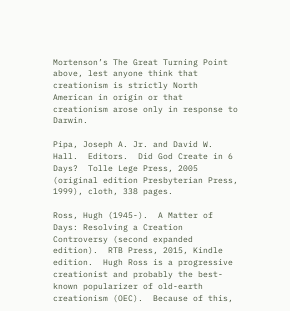Mortenson’s The Great Turning Point above, lest anyone think that creationism is strictly North American in origin or that creationism arose only in response to Darwin.

Pipa, Joseph A. Jr. and David W. Hall.  Editors.  Did God Create in 6 Days?  Tolle Lege Press, 2005 (original edition Presbyterian Press, 1999), cloth, 338 pages.

Ross, Hugh (1945-).  A Matter of Days: Resolving a Creation Controversy (second expanded edition).  RTB Press, 2015, Kindle edition.  Hugh Ross is a progressive creationist and probably the best-known popularizer of old-earth creationism (OEC).  Because of this,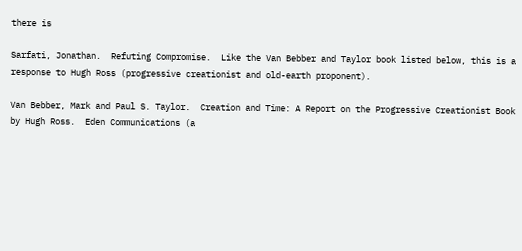there is

Sarfati, Jonathan.  Refuting Compromise.  Like the Van Bebber and Taylor book listed below, this is a response to Hugh Ross (progressive creationist and old-earth proponent).

Van Bebber, Mark and Paul S. Taylor.  Creation and Time: A Report on the Progressive Creationist Book by Hugh Ross.  Eden Communications (a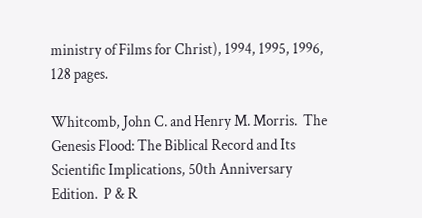ministry of Films for Christ), 1994, 1995, 1996, 128 pages.

Whitcomb, John C. and Henry M. Morris.  The Genesis Flood: The Biblical Record and Its Scientific Implications, 50th Anniversary Edition.  P & R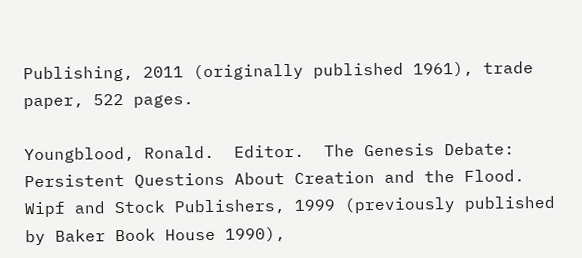Publishing, 2011 (originally published 1961), trade paper, 522 pages.

Youngblood, Ronald.  Editor.  The Genesis Debate: Persistent Questions About Creation and the Flood.  Wipf and Stock Publishers, 1999 (previously published by Baker Book House 1990),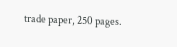trade paper, 250 pages.